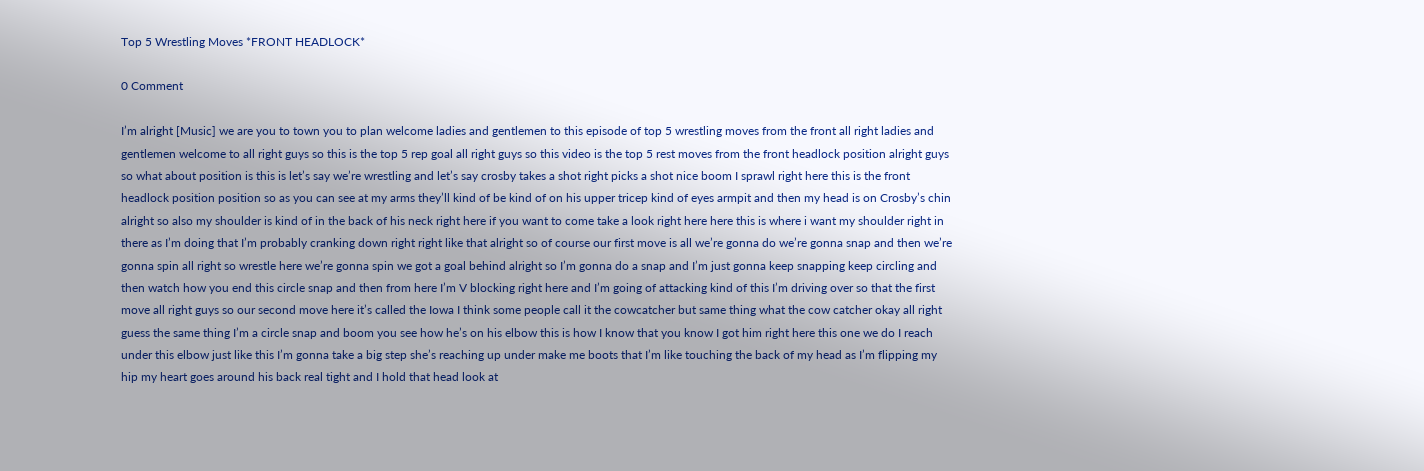Top 5 Wrestling Moves *FRONT HEADLOCK*

0 Comment

I’m alright [Music] we are you to town you to plan welcome ladies and gentlemen to this episode of top 5 wrestling moves from the front all right ladies and gentlemen welcome to all right guys so this is the top 5 rep goal all right guys so this video is the top 5 rest moves from the front headlock position alright guys so what about position is this is let’s say we’re wrestling and let’s say crosby takes a shot right picks a shot nice boom I sprawl right here this is the front headlock position position so as you can see at my arms they’ll kind of be kind of on his upper tricep kind of eyes armpit and then my head is on Crosby’s chin alright so also my shoulder is kind of in the back of his neck right here if you want to come take a look right here here this is where i want my shoulder right in there as I’m doing that I’m probably cranking down right right like that alright so of course our first move is all we’re gonna do we’re gonna snap and then we’re gonna spin all right so wrestle here we’re gonna spin we got a goal behind alright so I’m gonna do a snap and I’m just gonna keep snapping keep circling and then watch how you end this circle snap and then from here I’m V blocking right here and I’m going of attacking kind of this I’m driving over so that the first move all right guys so our second move here it’s called the Iowa I think some people call it the cowcatcher but same thing what the cow catcher okay all right guess the same thing I’m a circle snap and boom you see how he’s on his elbow this is how I know that you know I got him right here this one we do I reach under this elbow just like this I’m gonna take a big step she’s reaching up under make me boots that I’m like touching the back of my head as I’m flipping my hip my heart goes around his back real tight and I hold that head look at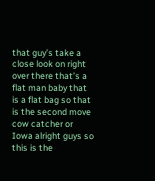that guy’s take a close look on right over there that’s a flat man baby that is a flat bag so that is the second move cow catcher or Iowa alright guys so this is the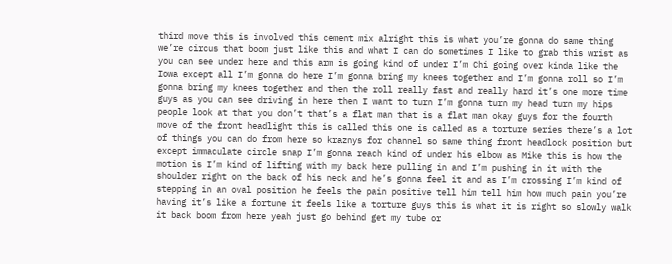third move this is involved this cement mix alright this is what you’re gonna do same thing we’re circus that boom just like this and what I can do sometimes I like to grab this wrist as you can see under here and this arm is going kind of under I’m Chi going over kinda like the Iowa except all I’m gonna do here I’m gonna bring my knees together and I’m gonna roll so I’m gonna bring my knees together and then the roll really fast and really hard it’s one more time guys as you can see driving in here then I want to turn I’m gonna turn my head turn my hips people look at that you don’t that’s a flat man that is a flat man okay guys for the fourth move of the front headlight this is called this one is called as a torture series there’s a lot of things you can do from here so kraznys for channel so same thing front headlock position but except immaculate circle snap I’m gonna reach kind of under his elbow as Mike this is how the motion is I’m kind of lifting with my back here pulling in and I’m pushing in it with the shoulder right on the back of his neck and he’s gonna feel it and as I’m crossing I’m kind of stepping in an oval position he feels the pain positive tell him tell him how much pain you’re having it’s like a fortune it feels like a torture guys this is what it is right so slowly walk it back boom from here yeah just go behind get my tube or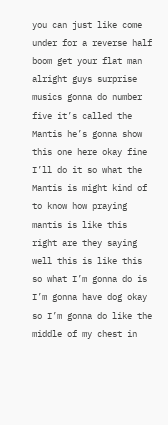you can just like come under for a reverse half boom get your flat man alright guys surprise musics gonna do number five it’s called the Mantis he’s gonna show this one here okay fine I’ll do it so what the Mantis is might kind of to know how praying mantis is like this right are they saying well this is like this so what I’m gonna do is I’m gonna have dog okay so I’m gonna do like the middle of my chest in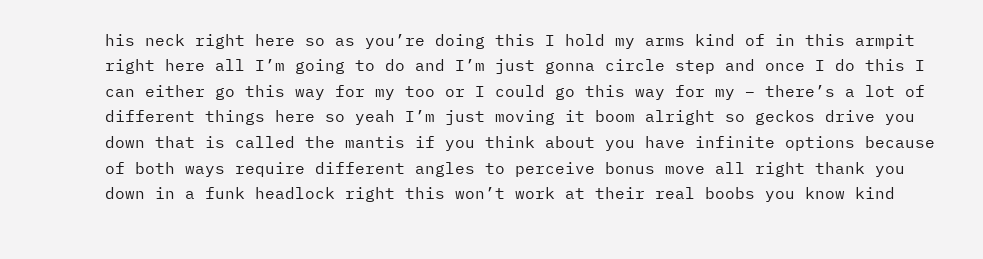his neck right here so as you’re doing this I hold my arms kind of in this armpit right here all I’m going to do and I’m just gonna circle step and once I do this I can either go this way for my too or I could go this way for my – there’s a lot of different things here so yeah I’m just moving it boom alright so geckos drive you down that is called the mantis if you think about you have infinite options because of both ways require different angles to perceive bonus move all right thank you down in a funk headlock right this won’t work at their real boobs you know kind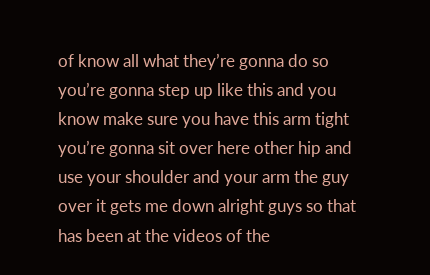of know all what they’re gonna do so you’re gonna step up like this and you know make sure you have this arm tight you’re gonna sit over here other hip and use your shoulder and your arm the guy over it gets me down alright guys so that has been at the videos of the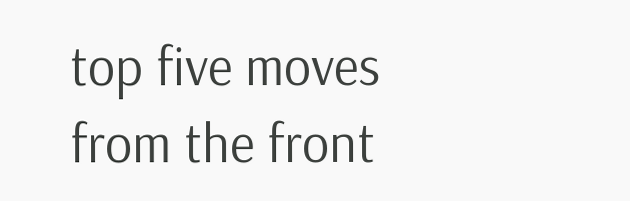top five moves from the front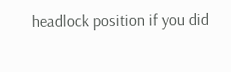headlock position if you did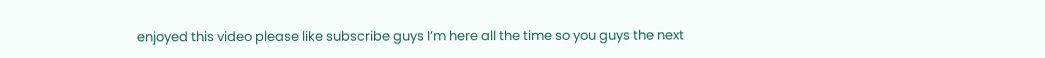enjoyed this video please like subscribe guys I’m here all the time so you guys the next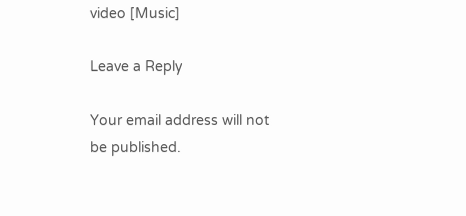video [Music]

Leave a Reply

Your email address will not be published.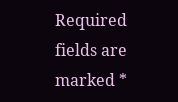Required fields are marked *